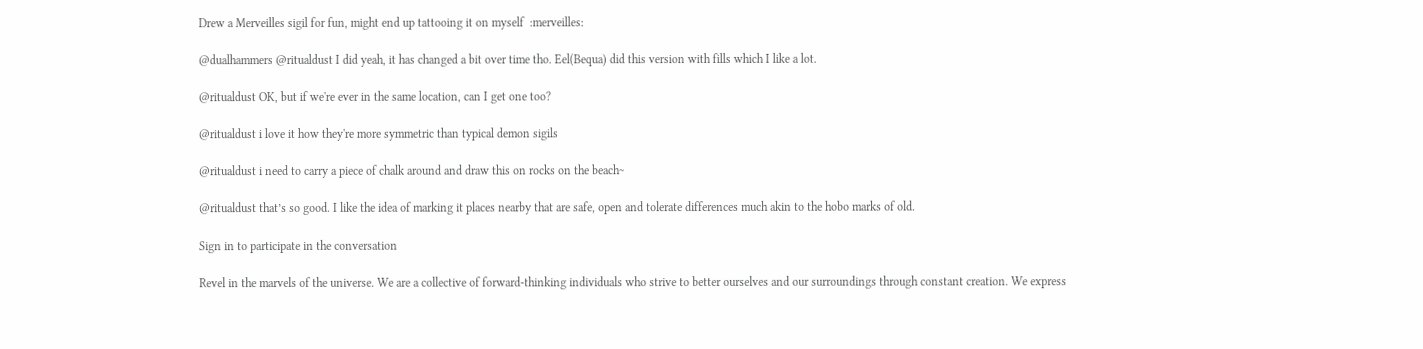Drew a Merveilles sigil for fun, might end up tattooing it on myself  :merveilles:

@dualhammers @ritualdust I did yeah, it has changed a bit over time tho. Eel(Bequa) did this version with fills which I like a lot.

@ritualdust OK, but if we're ever in the same location, can I get one too?

@ritualdust i love it how they're more symmetric than typical demon sigils

@ritualdust i need to carry a piece of chalk around and draw this on rocks on the beach~

@ritualdust that’s so good. I like the idea of marking it places nearby that are safe, open and tolerate differences much akin to the hobo marks of old.

Sign in to participate in the conversation

Revel in the marvels of the universe. We are a collective of forward-thinking individuals who strive to better ourselves and our surroundings through constant creation. We express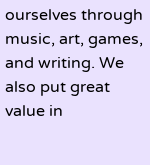ourselves through music, art, games, and writing. We also put great value in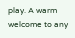play. A warm welcome to any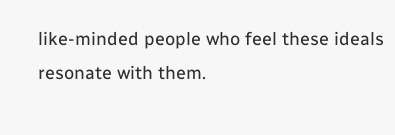like-minded people who feel these ideals resonate with them.